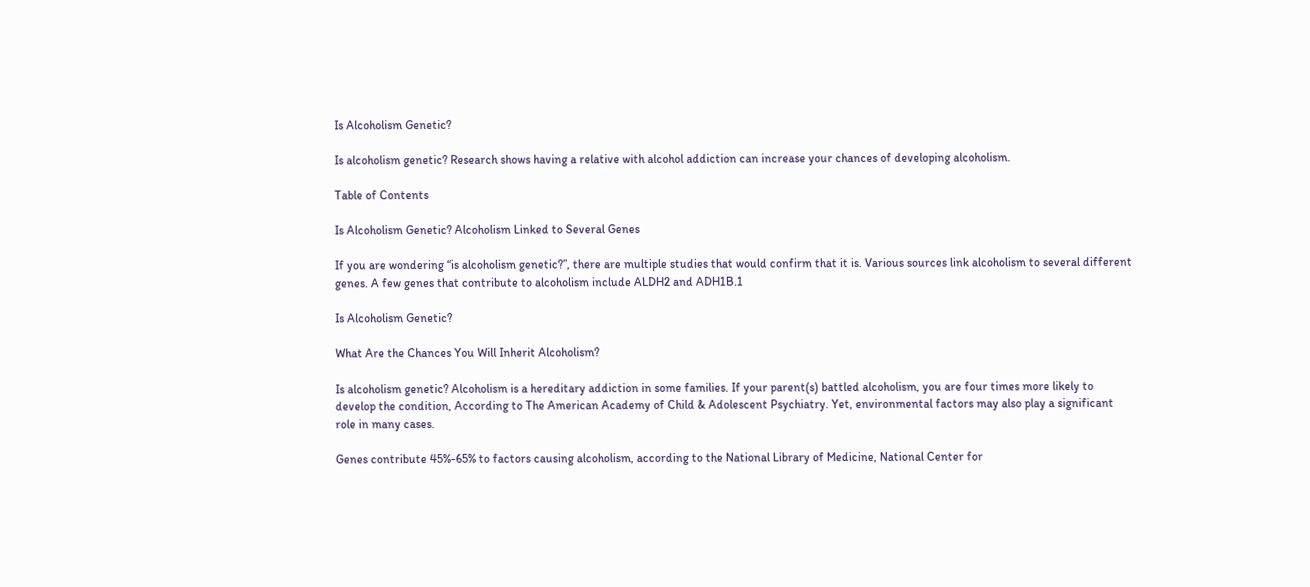Is Alcoholism Genetic?

Is alcoholism genetic? Research shows having a relative with alcohol addiction can increase your chances of developing alcoholism.

Table of Contents

Is Alcoholism Genetic? Alcoholism Linked to Several Genes

If you are wondering “is alcoholism genetic?”, there are multiple studies that would confirm that it is. Various sources link alcoholism to several different genes. A few genes that contribute to alcoholism include ALDH2 and ADH1B.1

Is Alcoholism Genetic?

What Are the Chances You Will Inherit Alcoholism?

Is alcoholism genetic? Alcoholism is a hereditary addiction in some families. If your parent(s) battled alcoholism, you are four times more likely to develop the condition, According to The American Academy of Child & Adolescent Psychiatry. Yet, environmental factors may also play a significant role in many cases.

Genes contribute 45%-65% to factors causing alcoholism, according to the National Library of Medicine, National Center for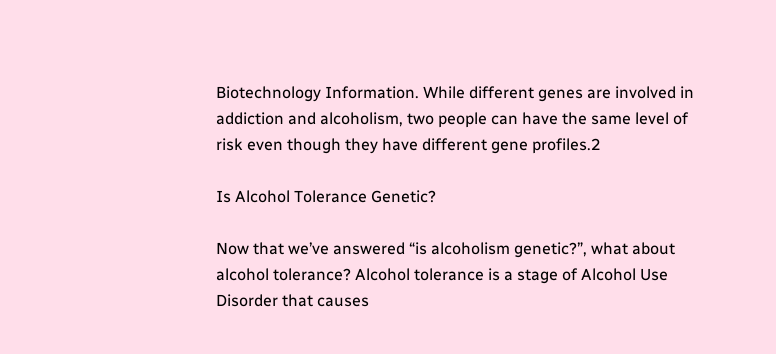Biotechnology Information. While different genes are involved in addiction and alcoholism, two people can have the same level of risk even though they have different gene profiles.2

Is Alcohol Tolerance Genetic?

Now that we’ve answered “is alcoholism genetic?”, what about alcohol tolerance? Alcohol tolerance is a stage of Alcohol Use Disorder that causes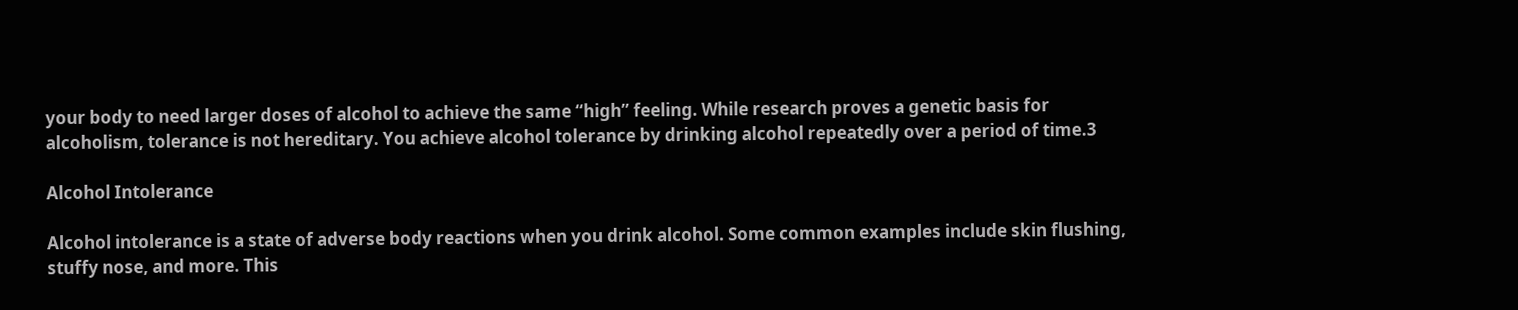your body to need larger doses of alcohol to achieve the same “high” feeling. While research proves a genetic basis for alcoholism, tolerance is not hereditary. You achieve alcohol tolerance by drinking alcohol repeatedly over a period of time.3

Alcohol Intolerance

Alcohol intolerance is a state of adverse body reactions when you drink alcohol. Some common examples include skin flushing, stuffy nose, and more. This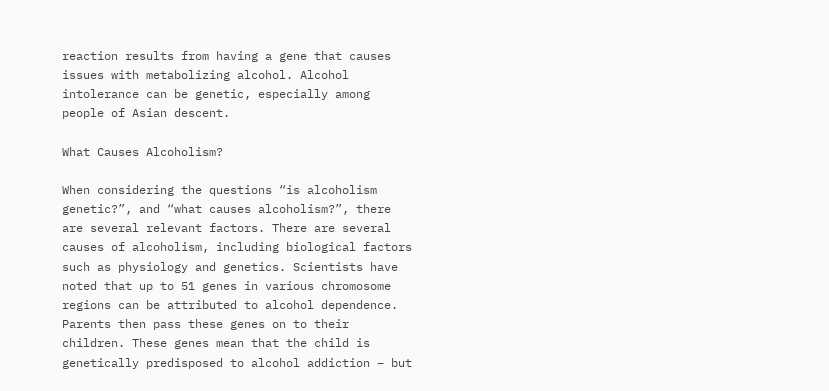reaction results from having a gene that causes issues with metabolizing alcohol. Alcohol intolerance can be genetic, especially among people of Asian descent.

What Causes Alcoholism?

When considering the questions “is alcoholism genetic?”, and “what causes alcoholism?”, there are several relevant factors. There are several causes of alcoholism, including biological factors such as physiology and genetics. Scientists have noted that up to 51 genes in various chromosome regions can be attributed to alcohol dependence. Parents then pass these genes on to their children. These genes mean that the child is genetically predisposed to alcohol addiction – but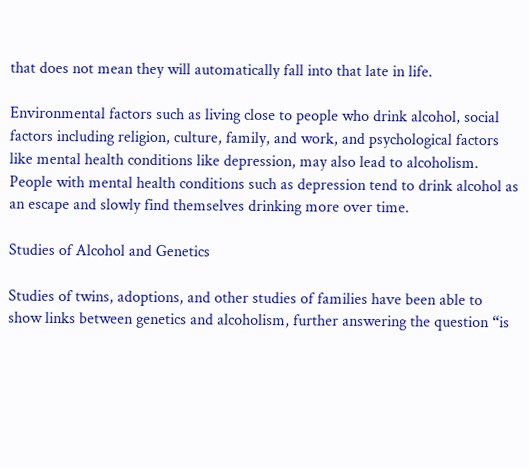that does not mean they will automatically fall into that late in life.

Environmental factors such as living close to people who drink alcohol, social factors including religion, culture, family, and work, and psychological factors like mental health conditions like depression, may also lead to alcoholism. People with mental health conditions such as depression tend to drink alcohol as an escape and slowly find themselves drinking more over time.

Studies of Alcohol and Genetics

Studies of twins, adoptions, and other studies of families have been able to show links between genetics and alcoholism, further answering the question “is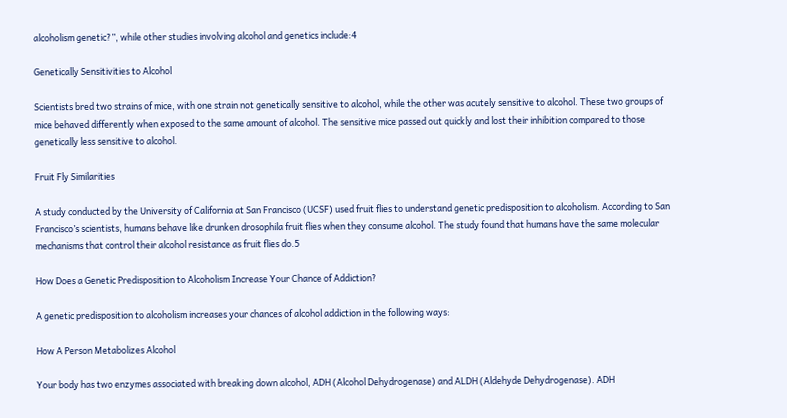alcoholism genetic?”, while other studies involving alcohol and genetics include:4

Genetically Sensitivities to Alcohol

Scientists bred two strains of mice, with one strain not genetically sensitive to alcohol, while the other was acutely sensitive to alcohol. These two groups of mice behaved differently when exposed to the same amount of alcohol. The sensitive mice passed out quickly and lost their inhibition compared to those genetically less sensitive to alcohol.

Fruit Fly Similarities

A study conducted by the University of California at San Francisco (UCSF) used fruit flies to understand genetic predisposition to alcoholism. According to San Francisco’s scientists, humans behave like drunken drosophila fruit flies when they consume alcohol. The study found that humans have the same molecular mechanisms that control their alcohol resistance as fruit flies do.5

How Does a Genetic Predisposition to Alcoholism Increase Your Chance of Addiction?

A genetic predisposition to alcoholism increases your chances of alcohol addiction in the following ways:

How A Person Metabolizes Alcohol

Your body has two enzymes associated with breaking down alcohol, ADH (Alcohol Dehydrogenase) and ALDH (Aldehyde Dehydrogenase). ADH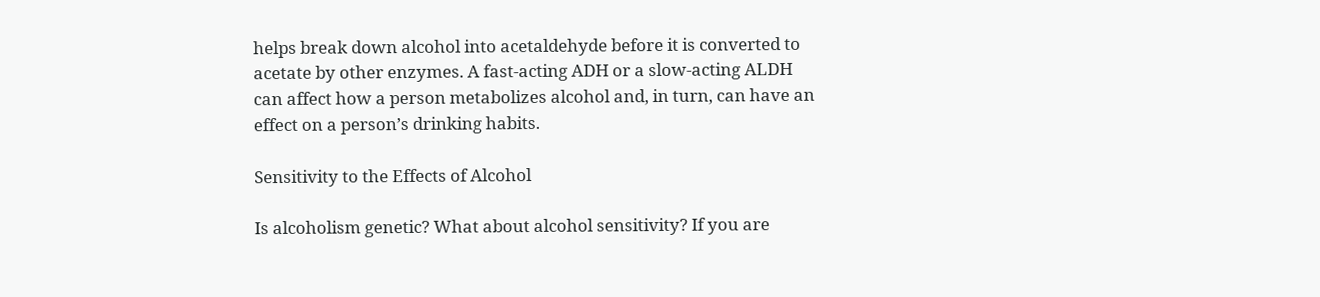helps break down alcohol into acetaldehyde before it is converted to acetate by other enzymes. A fast-acting ADH or a slow-acting ALDH can affect how a person metabolizes alcohol and, in turn, can have an effect on a person’s drinking habits.

Sensitivity to the Effects of Alcohol

Is alcoholism genetic? What about alcohol sensitivity? If you are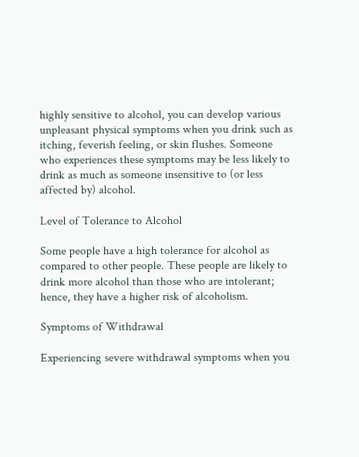highly sensitive to alcohol, you can develop various unpleasant physical symptoms when you drink such as itching, feverish feeling, or skin flushes. Someone who experiences these symptoms may be less likely to drink as much as someone insensitive to (or less affected by) alcohol.

Level of Tolerance to Alcohol

Some people have a high tolerance for alcohol as compared to other people. These people are likely to drink more alcohol than those who are intolerant; hence, they have a higher risk of alcoholism.

Symptoms of Withdrawal

Experiencing severe withdrawal symptoms when you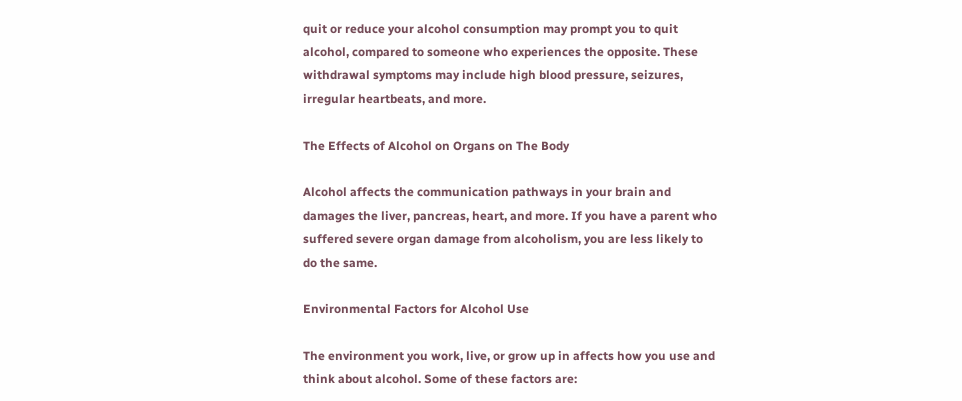quit or reduce your alcohol consumption may prompt you to quit alcohol, compared to someone who experiences the opposite. These withdrawal symptoms may include high blood pressure, seizures, irregular heartbeats, and more.

The Effects of Alcohol on Organs on The Body

Alcohol affects the communication pathways in your brain and damages the liver, pancreas, heart, and more. If you have a parent who suffered severe organ damage from alcoholism, you are less likely to do the same.

Environmental Factors for Alcohol Use

The environment you work, live, or grow up in affects how you use and think about alcohol. Some of these factors are: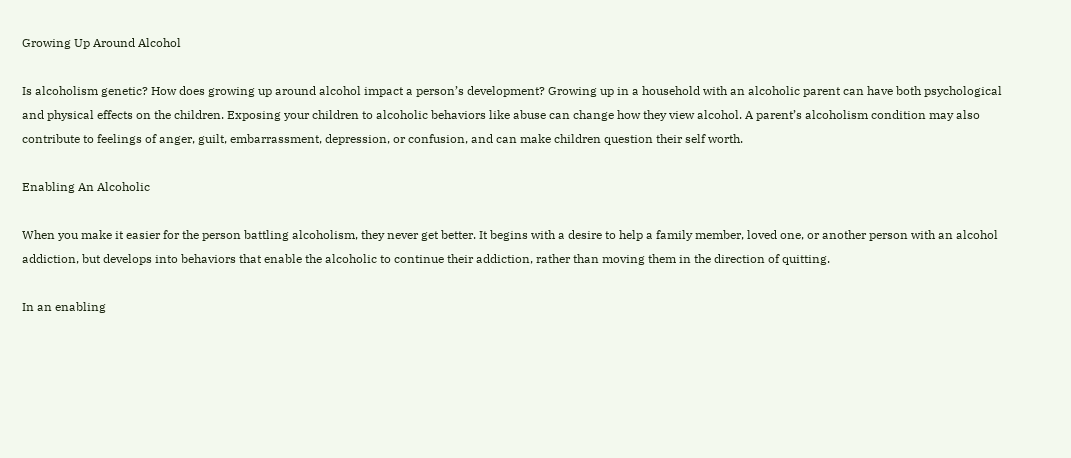Growing Up Around Alcohol

Is alcoholism genetic? How does growing up around alcohol impact a person’s development? Growing up in a household with an alcoholic parent can have both psychological and physical effects on the children. Exposing your children to alcoholic behaviors like abuse can change how they view alcohol. A parent’s alcoholism condition may also contribute to feelings of anger, guilt, embarrassment, depression, or confusion, and can make children question their self worth.

Enabling An Alcoholic

When you make it easier for the person battling alcoholism, they never get better. It begins with a desire to help a family member, loved one, or another person with an alcohol addiction, but develops into behaviors that enable the alcoholic to continue their addiction, rather than moving them in the direction of quitting.

In an enabling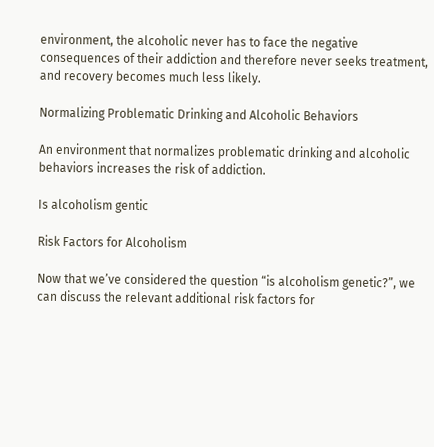environment, the alcoholic never has to face the negative consequences of their addiction and therefore never seeks treatment, and recovery becomes much less likely.

Normalizing Problematic Drinking and Alcoholic Behaviors

An environment that normalizes problematic drinking and alcoholic behaviors increases the risk of addiction.

Is alcoholism gentic

Risk Factors for Alcoholism

Now that we’ve considered the question “is alcoholism genetic?”, we can discuss the relevant additional risk factors for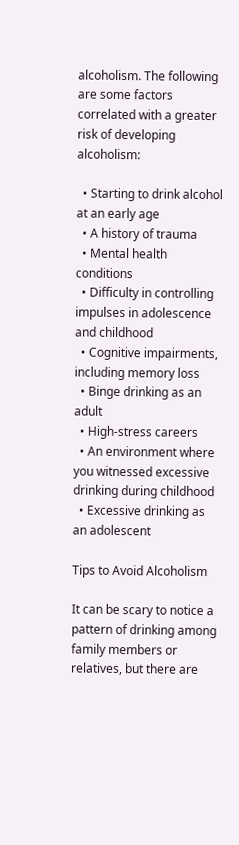alcoholism. The following are some factors correlated with a greater risk of developing alcoholism:

  • Starting to drink alcohol at an early age
  • A history of trauma
  • Mental health conditions
  • Difficulty in controlling impulses in adolescence and childhood
  • Cognitive impairments, including memory loss
  • Binge drinking as an adult
  • High-stress careers
  • An environment where you witnessed excessive drinking during childhood
  • Excessive drinking as an adolescent

Tips to Avoid Alcoholism

It can be scary to notice a pattern of drinking among family members or relatives, but there are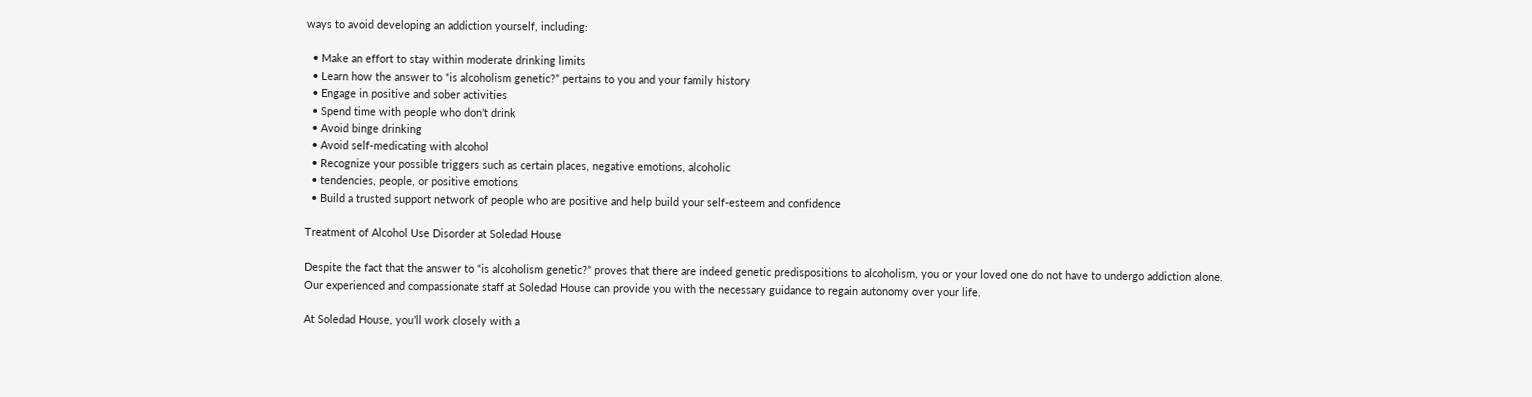ways to avoid developing an addiction yourself, including:

  • Make an effort to stay within moderate drinking limits
  • Learn how the answer to “is alcoholism genetic?” pertains to you and your family history
  • Engage in positive and sober activities
  • Spend time with people who don’t drink
  • Avoid binge drinking
  • Avoid self-medicating with alcohol
  • Recognize your possible triggers such as certain places, negative emotions, alcoholic
  • tendencies, people, or positive emotions
  • Build a trusted support network of people who are positive and help build your self-esteem and confidence

Treatment of Alcohol Use Disorder at Soledad House

Despite the fact that the answer to “is alcoholism genetic?” proves that there are indeed genetic predispositions to alcoholism, you or your loved one do not have to undergo addiction alone. Our experienced and compassionate staff at Soledad House can provide you with the necessary guidance to regain autonomy over your life.

At Soledad House, you’ll work closely with a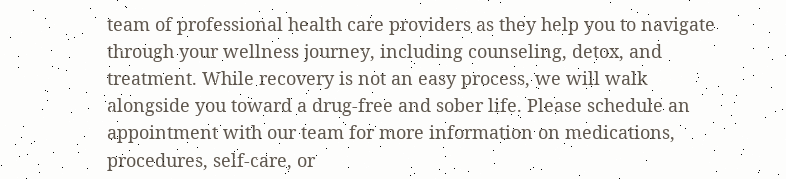team of professional health care providers as they help you to navigate through your wellness journey, including counseling, detox, and treatment. While recovery is not an easy process, we will walk alongside you toward a drug-free and sober life. Please schedule an appointment with our team for more information on medications, procedures, self-care, or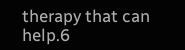therapy that can help.6